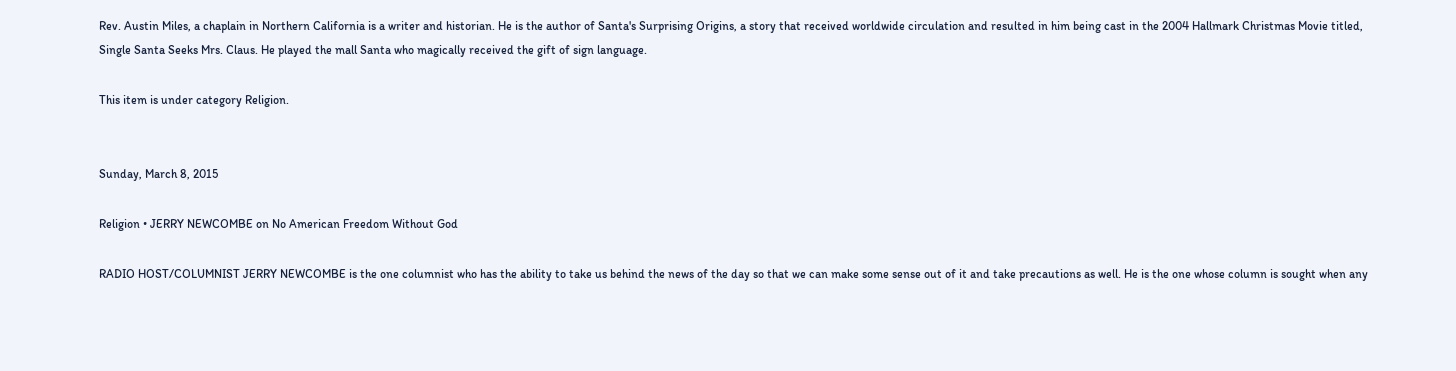Rev. Austin Miles, a chaplain in Northern California is a writer and historian. He is the author of Santa's Surprising Origins, a story that received worldwide circulation and resulted in him being cast in the 2004 Hallmark Christmas Movie titled, Single Santa Seeks Mrs. Claus. He played the mall Santa who magically received the gift of sign language.

This item is under category Religion.


Sunday, March 8, 2015

Religion • JERRY NEWCOMBE on No American Freedom Without God

RADIO HOST/COLUMNIST JERRY NEWCOMBE is the one columnist who has the ability to take us behind the news of the day so that we can make some sense out of it and take precautions as well. He is the one whose column is sought when any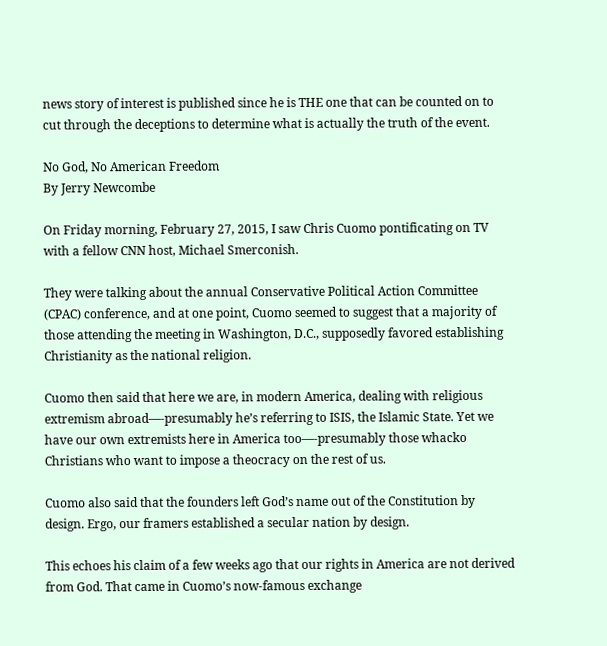news story of interest is published since he is THE one that can be counted on to cut through the deceptions to determine what is actually the truth of the event.

No God, No American Freedom
By Jerry Newcombe

On Friday morning, February 27, 2015, I saw Chris Cuomo pontificating on TV with a fellow CNN host, Michael Smerconish.

They were talking about the annual Conservative Political Action Committee (CPAC) conference, and at one point, Cuomo seemed to suggest that a majority of those attending the meeting in Washington, D.C., supposedly favored establishing Christianity as the national religion.

Cuomo then said that here we are, in modern America, dealing with religious extremism abroad—-presumably he’s referring to ISIS, the Islamic State. Yet we have our own extremists here in America too—-presumably those whacko Christians who want to impose a theocracy on the rest of us.

Cuomo also said that the founders left God’s name out of the Constitution by design. Ergo, our framers established a secular nation by design.

This echoes his claim of a few weeks ago that our rights in America are not derived from God. That came in Cuomo’s now-famous exchange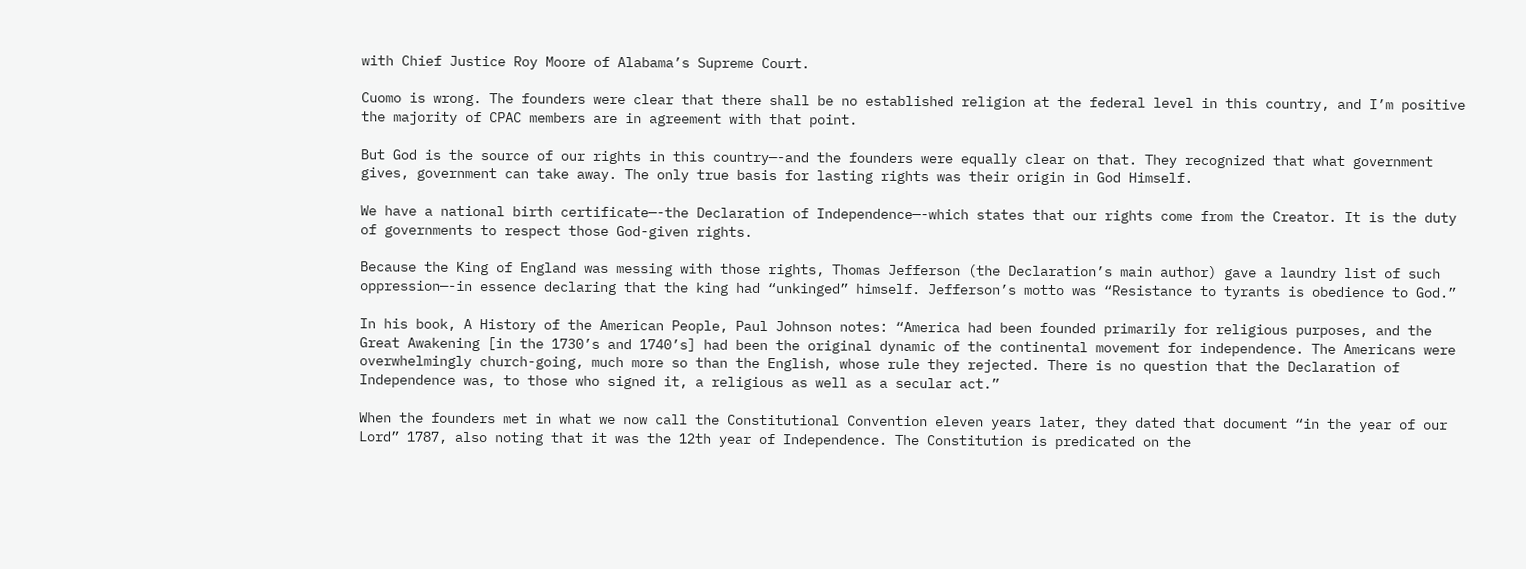with Chief Justice Roy Moore of Alabama’s Supreme Court.

Cuomo is wrong. The founders were clear that there shall be no established religion at the federal level in this country, and I’m positive the majority of CPAC members are in agreement with that point.

But God is the source of our rights in this country—-and the founders were equally clear on that. They recognized that what government gives, government can take away. The only true basis for lasting rights was their origin in God Himself.

We have a national birth certificate—-the Declaration of Independence—-which states that our rights come from the Creator. It is the duty of governments to respect those God-given rights.

Because the King of England was messing with those rights, Thomas Jefferson (the Declaration’s main author) gave a laundry list of such oppression—-in essence declaring that the king had “unkinged” himself. Jefferson’s motto was “Resistance to tyrants is obedience to God.”

In his book, A History of the American People, Paul Johnson notes: “America had been founded primarily for religious purposes, and the Great Awakening [in the 1730’s and 1740’s] had been the original dynamic of the continental movement for independence. The Americans were overwhelmingly church-going, much more so than the English, whose rule they rejected. There is no question that the Declaration of Independence was, to those who signed it, a religious as well as a secular act.”

When the founders met in what we now call the Constitutional Convention eleven years later, they dated that document “in the year of our Lord” 1787, also noting that it was the 12th year of Independence. The Constitution is predicated on the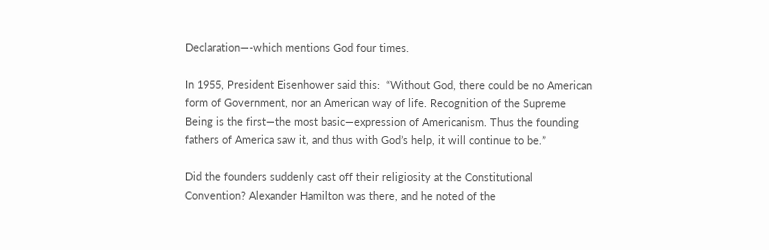Declaration—-which mentions God four times.

In 1955, President Eisenhower said this:  “Without God, there could be no American form of Government, nor an American way of life. Recognition of the Supreme Being is the first—the most basic—expression of Americanism. Thus the founding fathers of America saw it, and thus with God’s help, it will continue to be.”

Did the founders suddenly cast off their religiosity at the Constitutional Convention? Alexander Hamilton was there, and he noted of the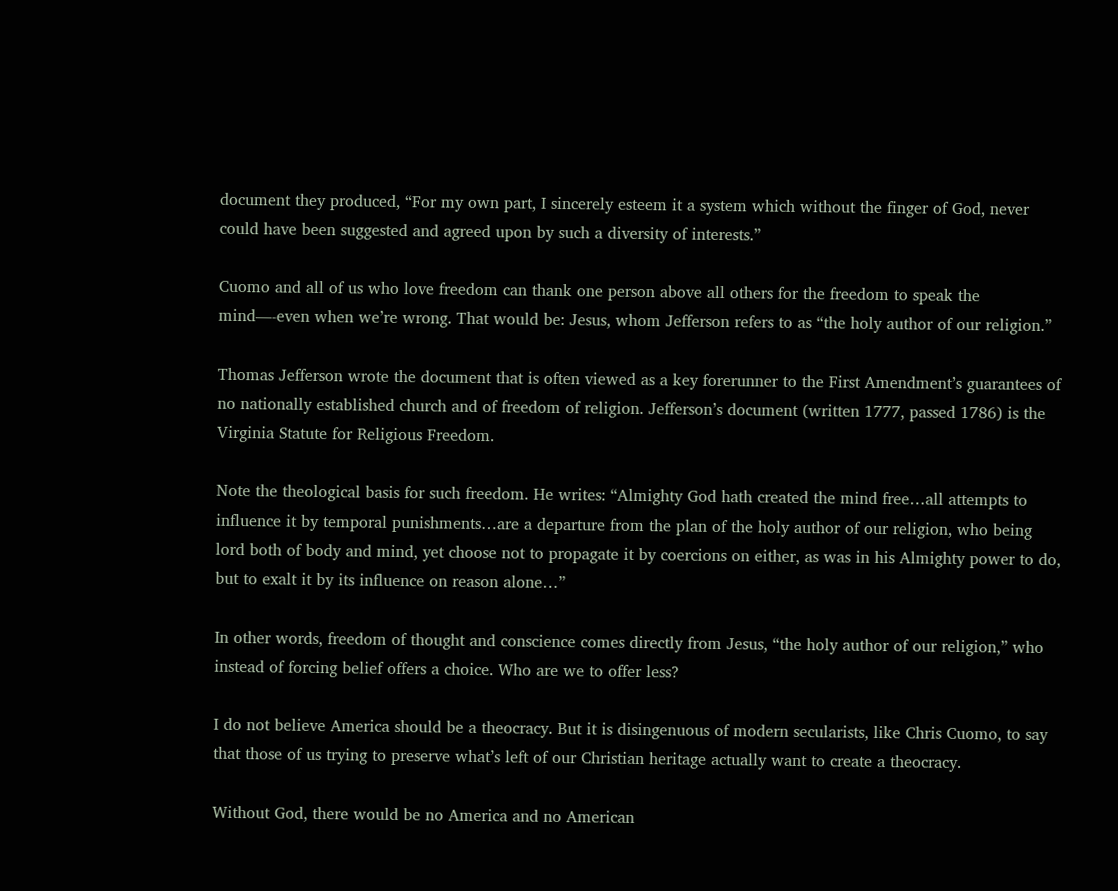document they produced, “For my own part, I sincerely esteem it a system which without the finger of God, never could have been suggested and agreed upon by such a diversity of interests.”

Cuomo and all of us who love freedom can thank one person above all others for the freedom to speak the mind—-even when we’re wrong. That would be: Jesus, whom Jefferson refers to as “the holy author of our religion.”

Thomas Jefferson wrote the document that is often viewed as a key forerunner to the First Amendment’s guarantees of no nationally established church and of freedom of religion. Jefferson’s document (written 1777, passed 1786) is the Virginia Statute for Religious Freedom.

Note the theological basis for such freedom. He writes: “Almighty God hath created the mind free…all attempts to influence it by temporal punishments…are a departure from the plan of the holy author of our religion, who being lord both of body and mind, yet choose not to propagate it by coercions on either, as was in his Almighty power to do, but to exalt it by its influence on reason alone…”

In other words, freedom of thought and conscience comes directly from Jesus, “the holy author of our religion,” who instead of forcing belief offers a choice. Who are we to offer less?

I do not believe America should be a theocracy. But it is disingenuous of modern secularists, like Chris Cuomo, to say that those of us trying to preserve what’s left of our Christian heritage actually want to create a theocracy.

Without God, there would be no America and no American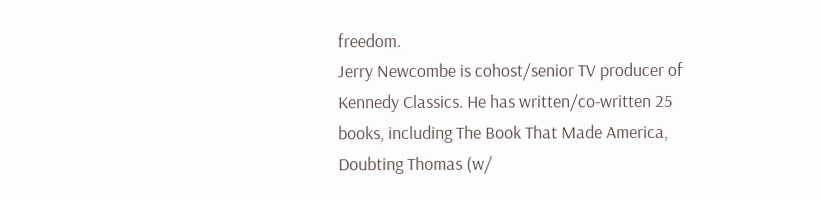freedom.
Jerry Newcombe is cohost/senior TV producer of Kennedy Classics. He has written/co-written 25 books, including The Book That Made America, Doubting Thomas (w/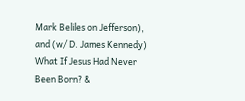Mark Beliles on Jefferson), and (w/ D. James Kennedy) What If Jesus Had Never Been Born? &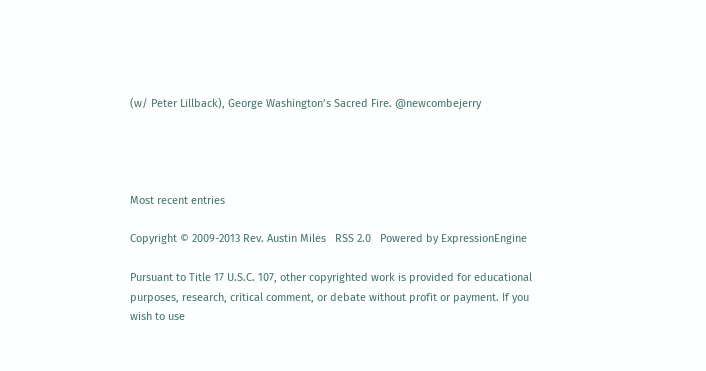(w/ Peter Lillback), George Washington’s Sacred Fire. @newcombejerry




Most recent entries

Copyright © 2009-2013 Rev. Austin Miles   RSS 2.0   Powered by ExpressionEngine

Pursuant to Title 17 U.S.C. 107, other copyrighted work is provided for educational purposes, research, critical comment, or debate without profit or payment. If you wish to use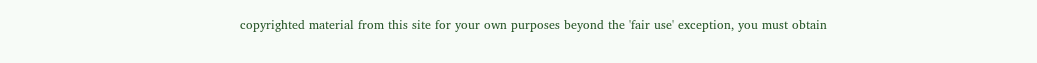copyrighted material from this site for your own purposes beyond the 'fair use' exception, you must obtain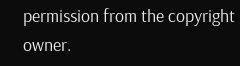permission from the copyright owner.